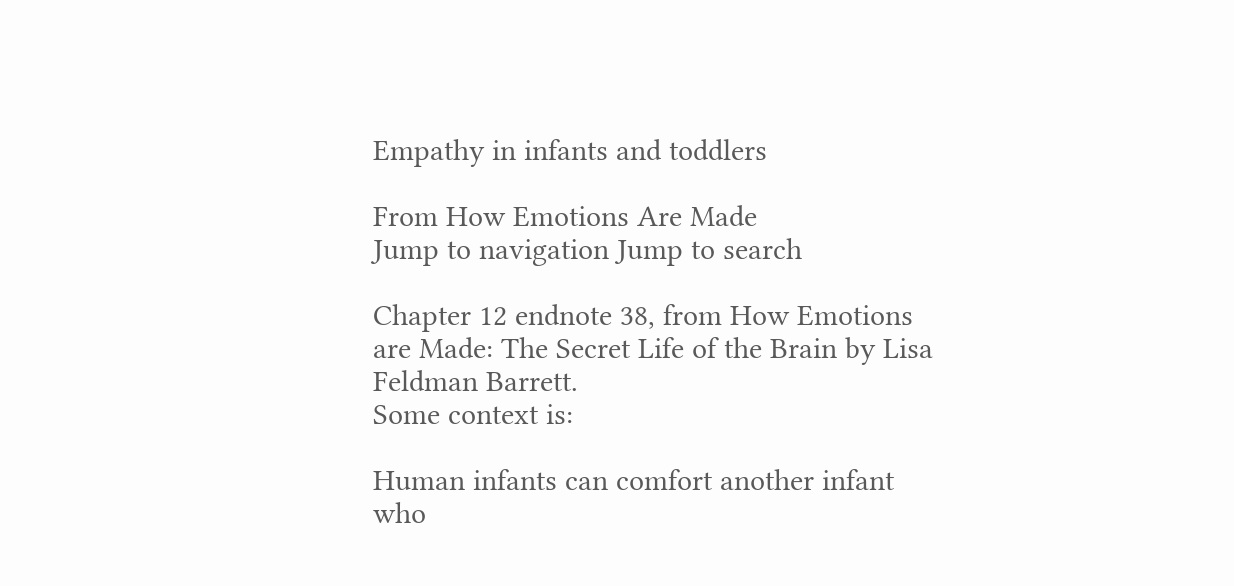Empathy in infants and toddlers

From How Emotions Are Made
Jump to navigation Jump to search

Chapter 12 endnote 38, from How Emotions are Made: The Secret Life of the Brain by Lisa Feldman Barrett.
Some context is:

Human infants can comfort another infant who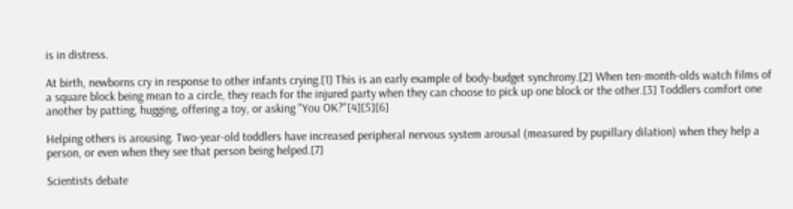is in distress.

At birth, newborns cry in response to other infants crying.[1] This is an early example of body-budget synchrony.[2] When ten-month-olds watch films of a square block being mean to a circle, they reach for the injured party when they can choose to pick up one block or the other.[3] Toddlers comfort one another by patting, hugging, offering a toy, or asking "You OK?"[4][5][6]

Helping others is arousing. Two-year-old toddlers have increased peripheral nervous system arousal (measured by pupillary dilation) when they help a person, or even when they see that person being helped.[7]

Scientists debate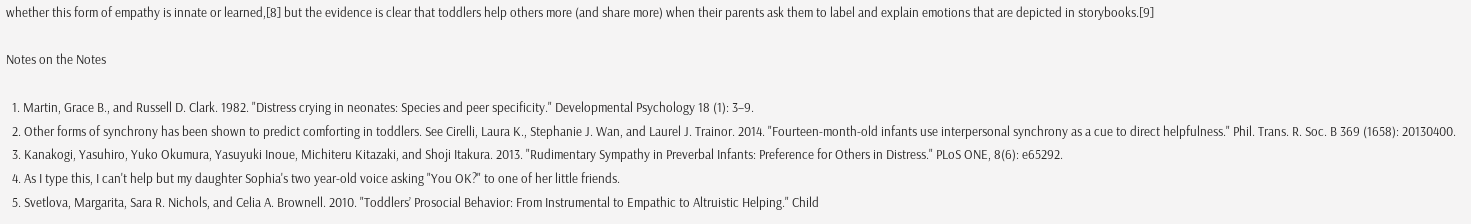whether this form of empathy is innate or learned,[8] but the evidence is clear that toddlers help others more (and share more) when their parents ask them to label and explain emotions that are depicted in storybooks.[9]

Notes on the Notes

  1. Martin, Grace B., and Russell D. Clark. 1982. "Distress crying in neonates: Species and peer specificity." Developmental Psychology 18 (1): 3–9.
  2. Other forms of synchrony has been shown to predict comforting in toddlers. See Cirelli, Laura K., Stephanie J. Wan, and Laurel J. Trainor. 2014. "Fourteen-month-old infants use interpersonal synchrony as a cue to direct helpfulness." Phil. Trans. R. Soc. B 369 (1658): 20130400.
  3. Kanakogi, Yasuhiro, Yuko Okumura, Yasuyuki Inoue, Michiteru Kitazaki, and Shoji Itakura. 2013. "Rudimentary Sympathy in Preverbal Infants: Preference for Others in Distress." PLoS ONE, 8(6): e65292.
  4. As I type this, I can't help but my daughter Sophia's two year-old voice asking "You OK?" to one of her little friends.
  5. Svetlova, Margarita, Sara R. Nichols, and Celia A. Brownell. 2010. "Toddlers’ Prosocial Behavior: From Instrumental to Empathic to Altruistic Helping." Child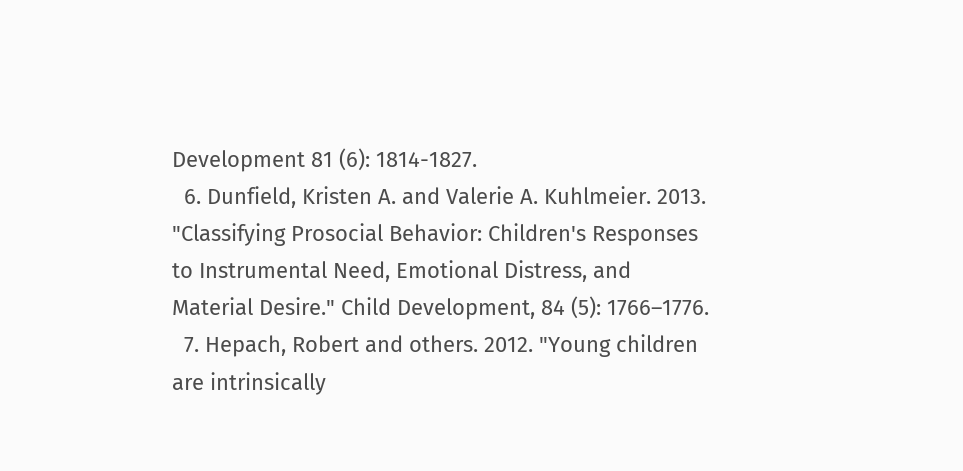Development 81 (6): 1814-1827.
  6. Dunfield, Kristen A. and Valerie A. Kuhlmeier. 2013. "Classifying Prosocial Behavior: Children's Responses to Instrumental Need, Emotional Distress, and Material Desire." Child Development, 84 (5): 1766–1776.
  7. Hepach, Robert and others. 2012. "Young children are intrinsically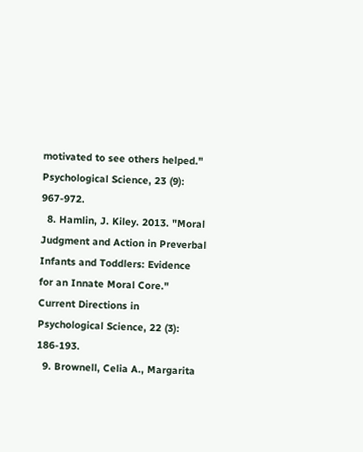motivated to see others helped." Psychological Science, 23 (9): 967-972.
  8. Hamlin, J. Kiley. 2013. "Moral Judgment and Action in Preverbal Infants and Toddlers: Evidence for an Innate Moral Core." Current Directions in Psychological Science, 22 (3): 186-193.
  9. Brownell, Celia A., Margarita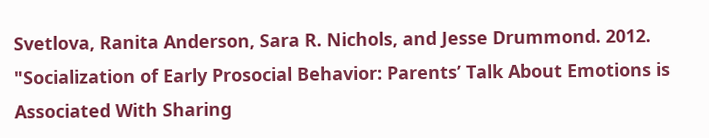Svetlova, Ranita Anderson, Sara R. Nichols, and Jesse Drummond. 2012. "Socialization of Early Prosocial Behavior: Parents’ Talk About Emotions is Associated With Sharing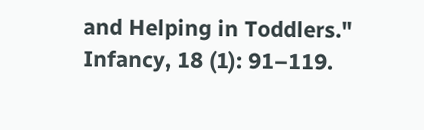and Helping in Toddlers." Infancy, 18 (1): 91–119.